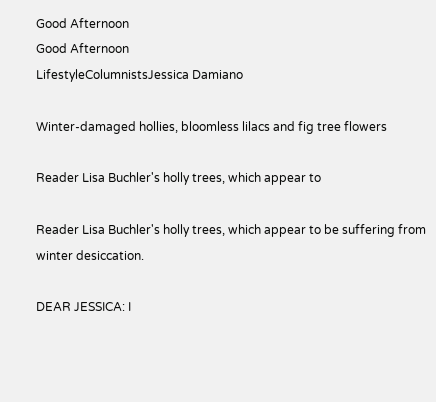Good Afternoon
Good Afternoon
LifestyleColumnistsJessica Damiano

Winter-damaged hollies, bloomless lilacs and fig tree flowers

Reader Lisa Buchler's holly trees, which appear to

Reader Lisa Buchler's holly trees, which appear to be suffering from winter desiccation.

DEAR JESSICA: I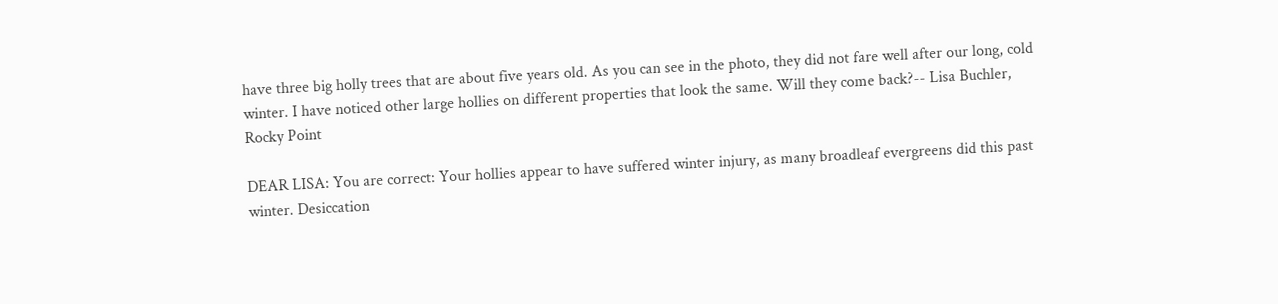have three big holly trees that are about five years old. As you can see in the photo, they did not fare well after our long, cold winter. I have noticed other large hollies on different properties that look the same. Will they come back?-- Lisa Buchler, Rocky Point

DEAR LISA: You are correct: Your hollies appear to have suffered winter injury, as many broadleaf evergreens did this past winter. Desiccation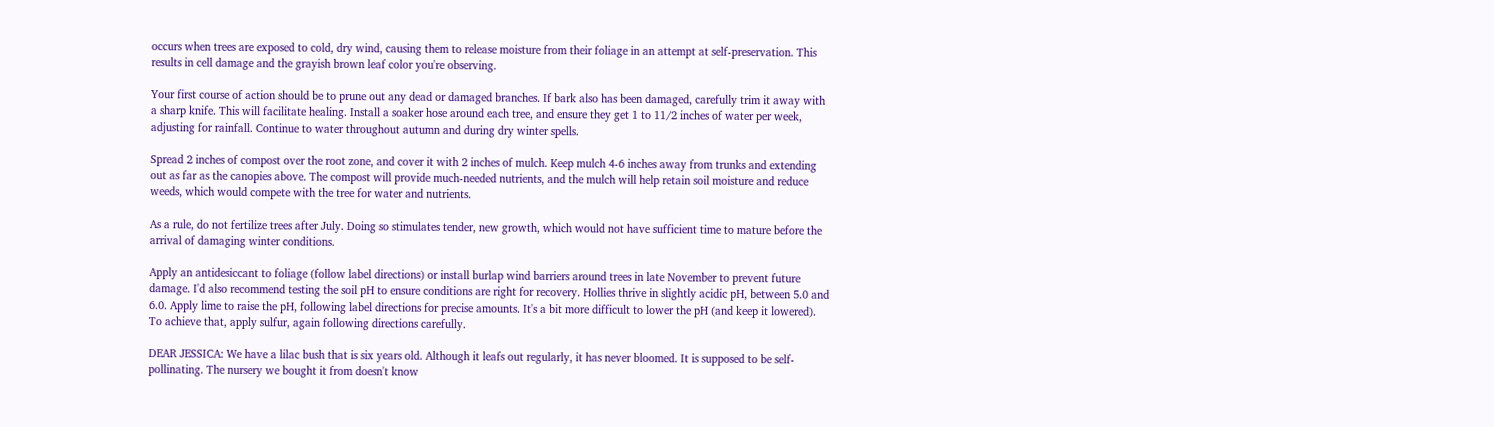occurs when trees are exposed to cold, dry wind, causing them to release moisture from their foliage in an attempt at self-preservation. This results in cell damage and the grayish brown leaf color you're observing.

Your first course of action should be to prune out any dead or damaged branches. If bark also has been damaged, carefully trim it away with a sharp knife. This will facilitate healing. Install a soaker hose around each tree, and ensure they get 1 to 11/2 inches of water per week, adjusting for rainfall. Continue to water throughout autumn and during dry winter spells.

Spread 2 inches of compost over the root zone, and cover it with 2 inches of mulch. Keep mulch 4-6 inches away from trunks and extending out as far as the canopies above. The compost will provide much-needed nutrients, and the mulch will help retain soil moisture and reduce weeds, which would compete with the tree for water and nutrients.

As a rule, do not fertilize trees after July. Doing so stimulates tender, new growth, which would not have sufficient time to mature before the arrival of damaging winter conditions.

Apply an antidesiccant to foliage (follow label directions) or install burlap wind barriers around trees in late November to prevent future damage. I'd also recommend testing the soil pH to ensure conditions are right for recovery. Hollies thrive in slightly acidic pH, between 5.0 and 6.0. Apply lime to raise the pH, following label directions for precise amounts. It's a bit more difficult to lower the pH (and keep it lowered). To achieve that, apply sulfur, again following directions carefully.

DEAR JESSICA: We have a lilac bush that is six years old. Although it leafs out regularly, it has never bloomed. It is supposed to be self-pollinating. The nursery we bought it from doesn't know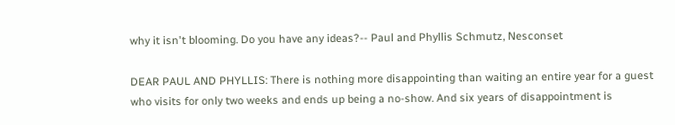why it isn't blooming. Do you have any ideas?-- Paul and Phyllis Schmutz, Nesconset

DEAR PAUL AND PHYLLIS: There is nothing more disappointing than waiting an entire year for a guest who visits for only two weeks and ends up being a no-show. And six years of disappointment is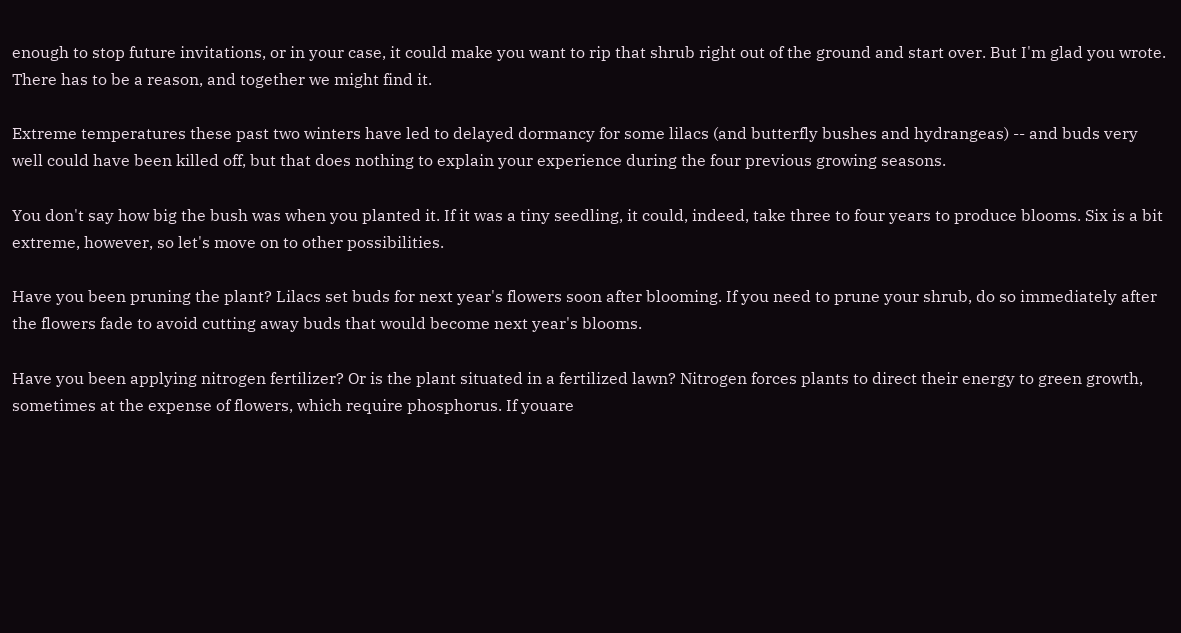enough to stop future invitations, or in your case, it could make you want to rip that shrub right out of the ground and start over. But I'm glad you wrote. There has to be a reason, and together we might find it.

Extreme temperatures these past two winters have led to delayed dormancy for some lilacs (and butterfly bushes and hydrangeas) -- and buds very well could have been killed off, but that does nothing to explain your experience during the four previous growing seasons.

You don't say how big the bush was when you planted it. If it was a tiny seedling, it could, indeed, take three to four years to produce blooms. Six is a bit extreme, however, so let's move on to other possibilities.

Have you been pruning the plant? Lilacs set buds for next year's flowers soon after blooming. If you need to prune your shrub, do so immediately after the flowers fade to avoid cutting away buds that would become next year's blooms.

Have you been applying nitrogen fertilizer? Or is the plant situated in a fertilized lawn? Nitrogen forces plants to direct their energy to green growth, sometimes at the expense of flowers, which require phosphorus. If youare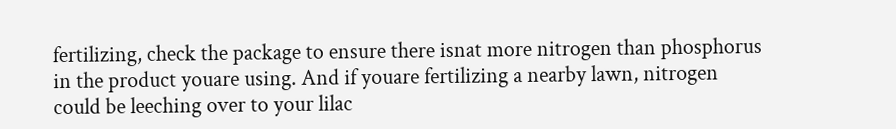fertilizing, check the package to ensure there isnat more nitrogen than phosphorus in the product youare using. And if youare fertilizing a nearby lawn, nitrogen could be leeching over to your lilac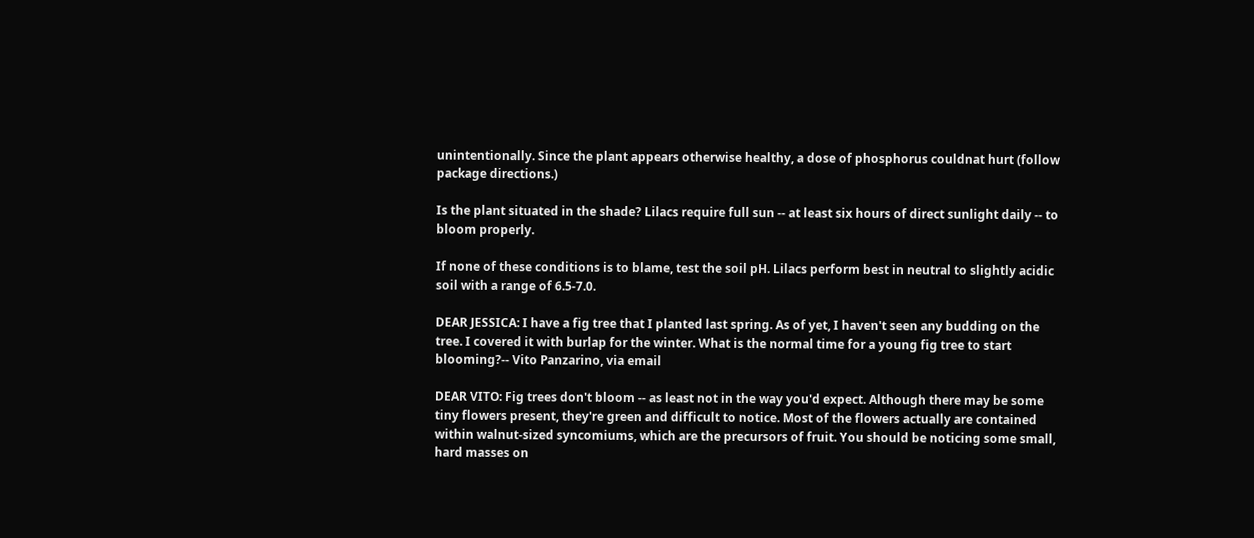unintentionally. Since the plant appears otherwise healthy, a dose of phosphorus couldnat hurt (follow package directions.)

Is the plant situated in the shade? Lilacs require full sun -- at least six hours of direct sunlight daily -- to bloom properly.

If none of these conditions is to blame, test the soil pH. Lilacs perform best in neutral to slightly acidic soil with a range of 6.5-7.0.

DEAR JESSICA: I have a fig tree that I planted last spring. As of yet, I haven't seen any budding on the tree. I covered it with burlap for the winter. What is the normal time for a young fig tree to start blooming?-- Vito Panzarino, via email

DEAR VITO: Fig trees don't bloom -- as least not in the way you'd expect. Although there may be some tiny flowers present, they're green and difficult to notice. Most of the flowers actually are contained within walnut-sized syncomiums, which are the precursors of fruit. You should be noticing some small, hard masses on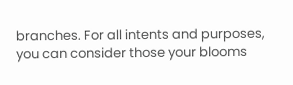branches. For all intents and purposes, you can consider those your blooms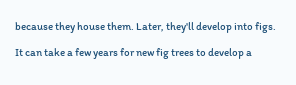because they house them. Later, they'll develop into figs.

It can take a few years for new fig trees to develop a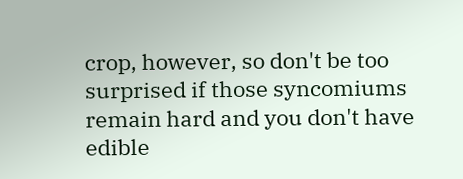crop, however, so don't be too surprised if those syncomiums remain hard and you don't have edible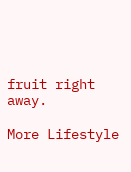fruit right away.

More Lifestyle